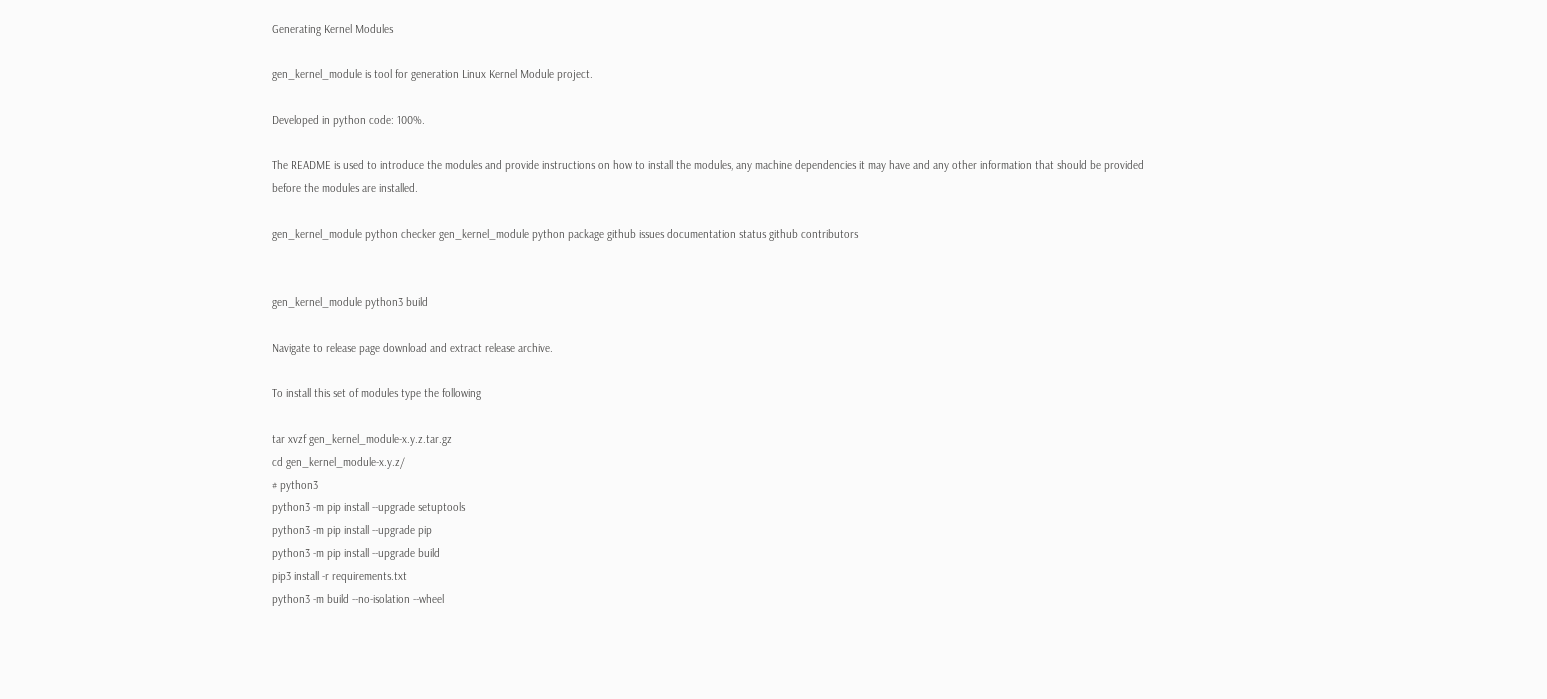Generating Kernel Modules

gen_kernel_module is tool for generation Linux Kernel Module project.

Developed in python code: 100%.

The README is used to introduce the modules and provide instructions on how to install the modules, any machine dependencies it may have and any other information that should be provided before the modules are installed.

gen_kernel_module python checker gen_kernel_module python package github issues documentation status github contributors


gen_kernel_module python3 build

Navigate to release page download and extract release archive.

To install this set of modules type the following

tar xvzf gen_kernel_module-x.y.z.tar.gz
cd gen_kernel_module-x.y.z/
# python3
python3 -m pip install --upgrade setuptools
python3 -m pip install --upgrade pip
python3 -m pip install --upgrade build
pip3 install -r requirements.txt
python3 -m build --no-isolation --wheel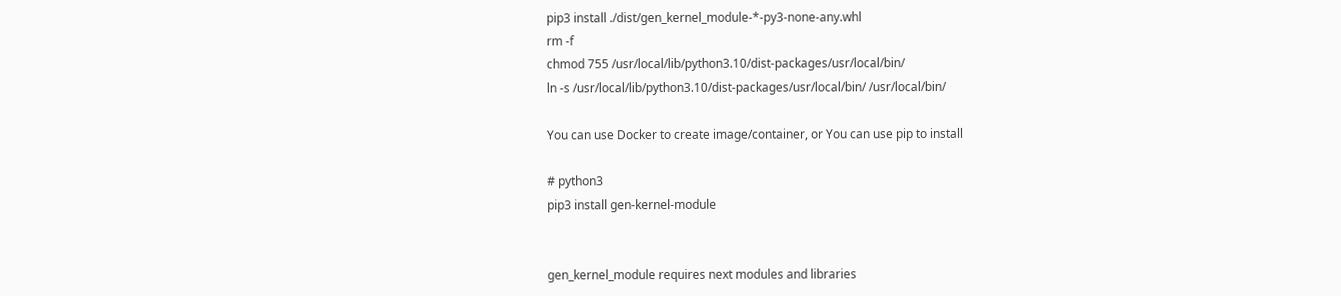pip3 install ./dist/gen_kernel_module-*-py3-none-any.whl
rm -f
chmod 755 /usr/local/lib/python3.10/dist-packages/usr/local/bin/
ln -s /usr/local/lib/python3.10/dist-packages/usr/local/bin/ /usr/local/bin/

You can use Docker to create image/container, or You can use pip to install

# python3
pip3 install gen-kernel-module


gen_kernel_module requires next modules and libraries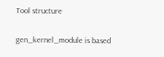Tool structure

gen_kernel_module is based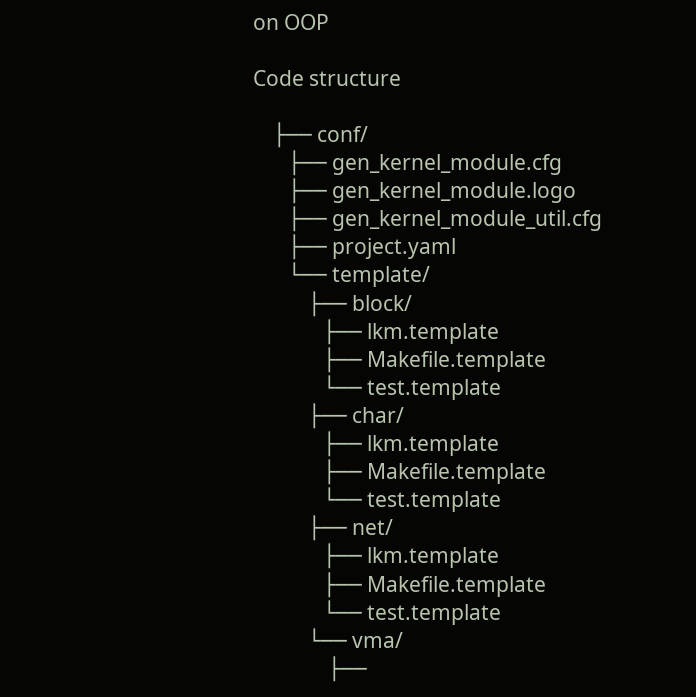on OOP

Code structure

    ├── conf/
       ├── gen_kernel_module.cfg
       ├── gen_kernel_module.logo
       ├── gen_kernel_module_util.cfg
       ├── project.yaml
       └── template/
           ├── block/
              ├── lkm.template
              ├── Makefile.template
              └── test.template
           ├── char/
              ├── lkm.template
              ├── Makefile.template
              └── test.template
           ├── net/
              ├── lkm.template
              ├── Makefile.template
              └── test.template
           └── vma/
               ├──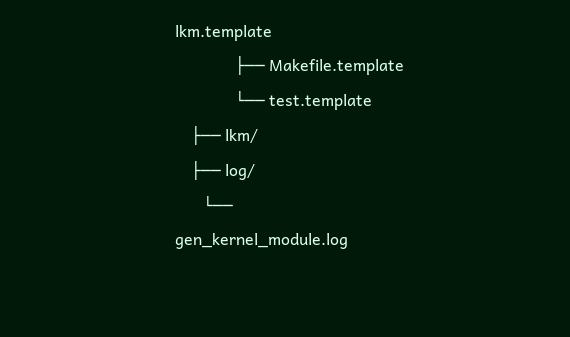lkm.template
               ├── Makefile.template
               └── test.template
    ├── lkm/
    ├── log/
       └── gen_kernel_module.log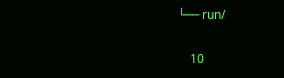└── run/

    10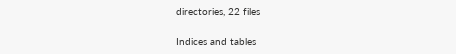directories, 22 files

Indices and tables